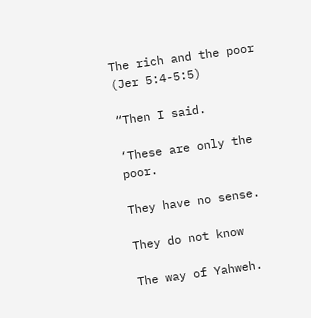The rich and the poor (Jer 5:4-5:5)

“Then I said.

‘These are only the poor.

They have no sense.

They do not know

The way of Yahweh.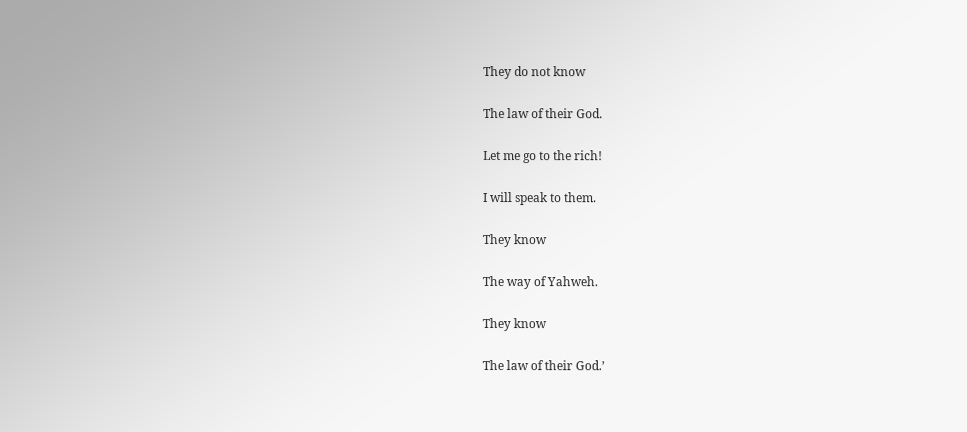They do not know

The law of their God.

Let me go to the rich!

I will speak to them.

They know

The way of Yahweh.

They know

The law of their God.’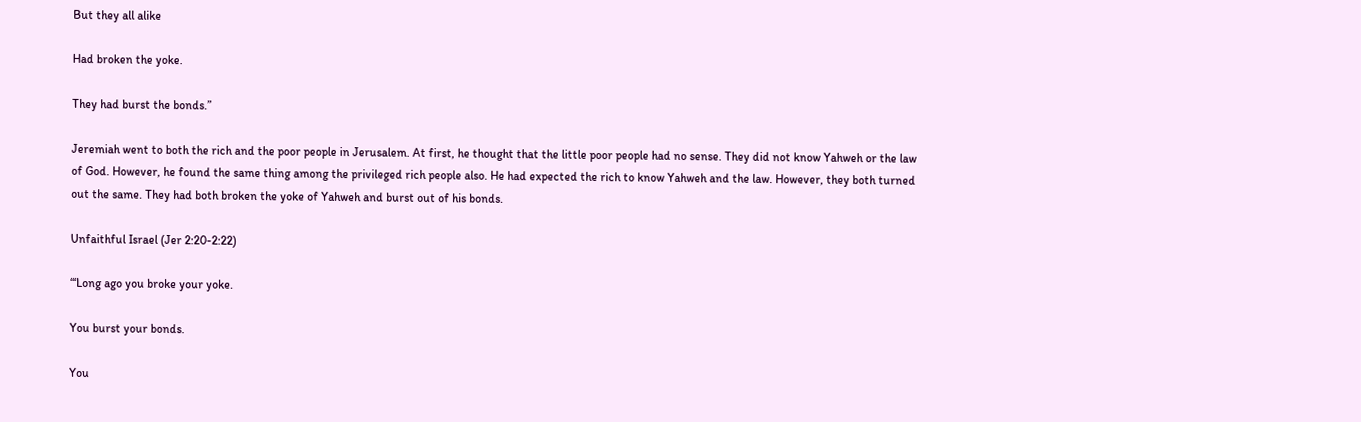But they all alike

Had broken the yoke.

They had burst the bonds.”

Jeremiah went to both the rich and the poor people in Jerusalem. At first, he thought that the little poor people had no sense. They did not know Yahweh or the law of God. However, he found the same thing among the privileged rich people also. He had expected the rich to know Yahweh and the law. However, they both turned out the same. They had both broken the yoke of Yahweh and burst out of his bonds.

Unfaithful Israel (Jer 2:20-2:22)

“‘Long ago you broke your yoke.

You burst your bonds.

You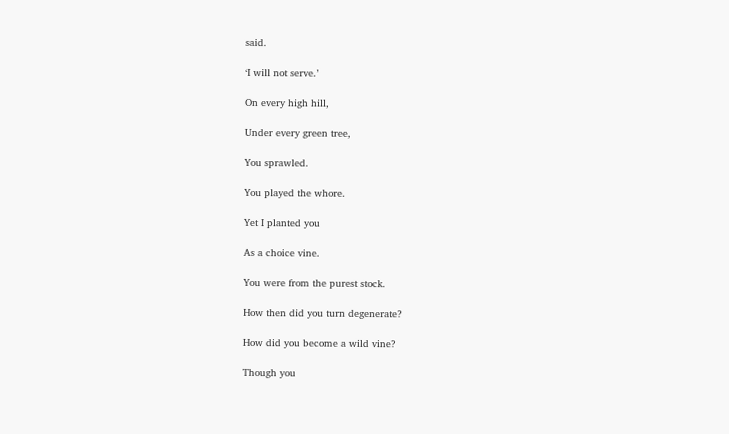said.

‘I will not serve.’

On every high hill,

Under every green tree,

You sprawled.

You played the whore.

Yet I planted you

As a choice vine.

You were from the purest stock.

How then did you turn degenerate?

How did you become a wild vine?

Though you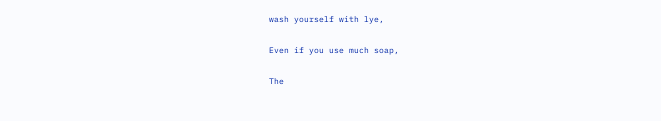wash yourself with lye,

Even if you use much soap,

The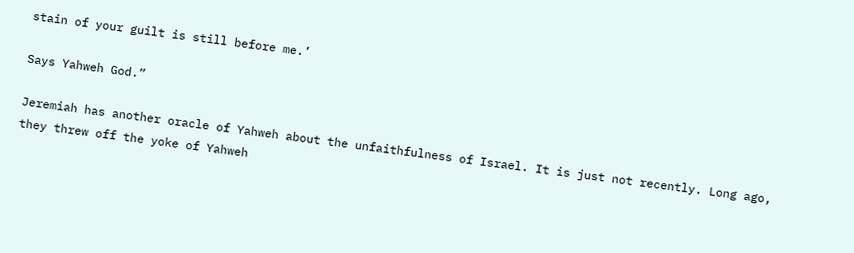stain of your guilt is still before me.’

Says Yahweh God.”

Jeremiah has another oracle of Yahweh about the unfaithfulness of Israel. It is just not recently. Long ago, they threw off the yoke of Yahweh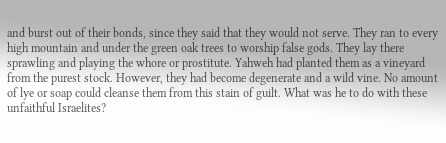and burst out of their bonds, since they said that they would not serve. They ran to every high mountain and under the green oak trees to worship false gods. They lay there sprawling and playing the whore or prostitute. Yahweh had planted them as a vineyard from the purest stock. However, they had become degenerate and a wild vine. No amount of lye or soap could cleanse them from this stain of guilt. What was he to do with these unfaithful Israelites?